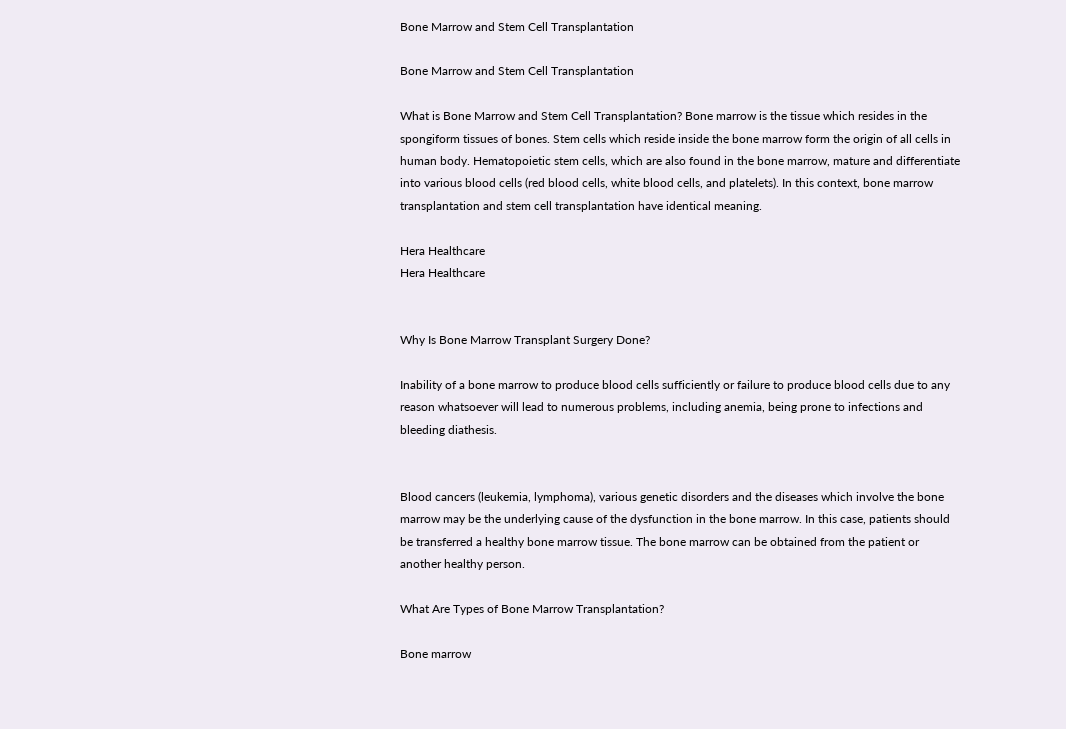Bone Marrow and Stem Cell Transplantation

Bone Marrow and Stem Cell Transplantation

What is Bone Marrow and Stem Cell Transplantation? Bone marrow is the tissue which resides in the spongiform tissues of bones. Stem cells which reside inside the bone marrow form the origin of all cells in human body. Hematopoietic stem cells, which are also found in the bone marrow, mature and differentiate into various blood cells (red blood cells, white blood cells, and platelets). In this context, bone marrow transplantation and stem cell transplantation have identical meaning.

Hera Healthcare
Hera Healthcare


Why Is Bone Marrow Transplant Surgery Done?

Inability of a bone marrow to produce blood cells sufficiently or failure to produce blood cells due to any reason whatsoever will lead to numerous problems, including anemia, being prone to infections and bleeding diathesis.


Blood cancers (leukemia, lymphoma), various genetic disorders and the diseases which involve the bone marrow may be the underlying cause of the dysfunction in the bone marrow. In this case, patients should be transferred a healthy bone marrow tissue. The bone marrow can be obtained from the patient or another healthy person.

What Are Types of Bone Marrow Transplantation?

Bone marrow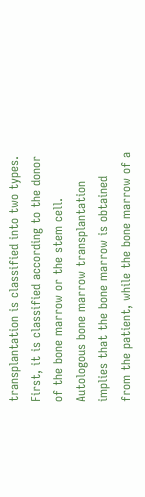transplantation is classified into two types. First, it is classified according to the donor of the bone marrow or the stem cell. Autologous bone marrow transplantation implies that the bone marrow is obtained from the patient, while the bone marrow of a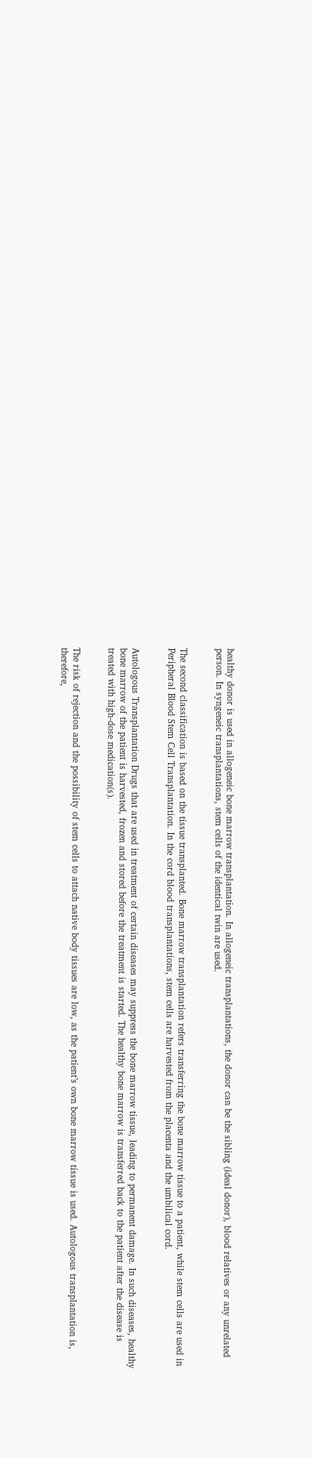healthy donor is used in allogeneic bone marrow transplantation. In allogeneic transplantations, the donor can be the sibling (ideal donor), blood relatives or any unrelated person. In syngeneic transplantations, stem cells of the identical twin are used.


The second classification is based on the tissue transplanted. Bone marrow transplantation refers transferring the bone marrow tissue to a patient, while stem cells are used in Peripheral Blood Stem Cell Transplantation. In the cord blood transplantations, stem cells are harvested from the placenta and the umbilical cord.


Autologous Transplantation Drugs that are used in treatment of certain diseases may suppress the bone marrow tissue, leading to permanent damage. In such diseases, healthy bone marrow of the patient is harvested, frozen and stored before the treatment is started. The healthy bone marrow is transferred back to the patient after the disease is treated with high-dose medication(s).


The risk of rejection and the possibility of stem cells to attach native body tissues are low, as the patient’s own bone marrow tissue is used. Autologous transplantation is, therefore,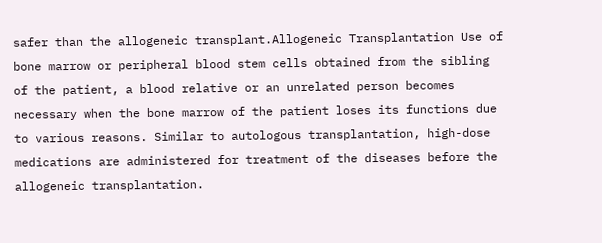safer than the allogeneic transplant.Allogeneic Transplantation Use of bone marrow or peripheral blood stem cells obtained from the sibling of the patient, a blood relative or an unrelated person becomes necessary when the bone marrow of the patient loses its functions due to various reasons. Similar to autologous transplantation, high-dose medications are administered for treatment of the diseases before the allogeneic transplantation.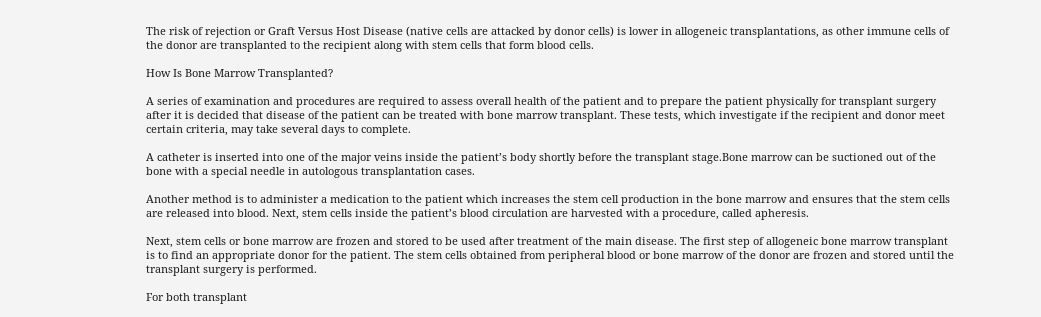The risk of rejection or Graft Versus Host Disease (native cells are attacked by donor cells) is lower in allogeneic transplantations, as other immune cells of the donor are transplanted to the recipient along with stem cells that form blood cells.

How Is Bone Marrow Transplanted?

A series of examination and procedures are required to assess overall health of the patient and to prepare the patient physically for transplant surgery after it is decided that disease of the patient can be treated with bone marrow transplant. These tests, which investigate if the recipient and donor meet certain criteria, may take several days to complete.

A catheter is inserted into one of the major veins inside the patient’s body shortly before the transplant stage.Bone marrow can be suctioned out of the bone with a special needle in autologous transplantation cases.

Another method is to administer a medication to the patient which increases the stem cell production in the bone marrow and ensures that the stem cells are released into blood. Next, stem cells inside the patient’s blood circulation are harvested with a procedure, called apheresis.

Next, stem cells or bone marrow are frozen and stored to be used after treatment of the main disease. The first step of allogeneic bone marrow transplant is to find an appropriate donor for the patient. The stem cells obtained from peripheral blood or bone marrow of the donor are frozen and stored until the transplant surgery is performed.

For both transplant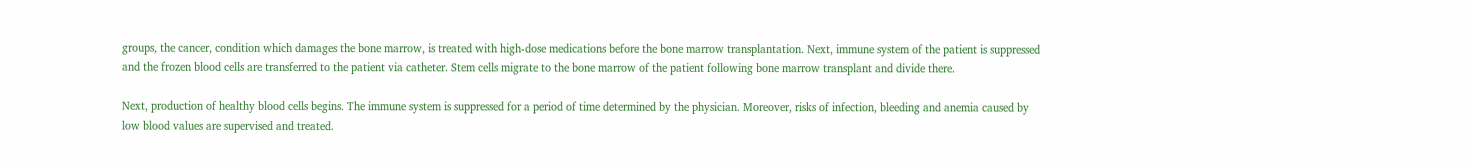groups, the cancer, condition which damages the bone marrow, is treated with high-dose medications before the bone marrow transplantation. Next, immune system of the patient is suppressed and the frozen blood cells are transferred to the patient via catheter. Stem cells migrate to the bone marrow of the patient following bone marrow transplant and divide there.

Next, production of healthy blood cells begins. The immune system is suppressed for a period of time determined by the physician. Moreover, risks of infection, bleeding and anemia caused by low blood values are supervised and treated.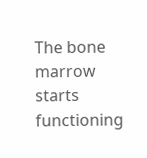The bone marrow starts functioning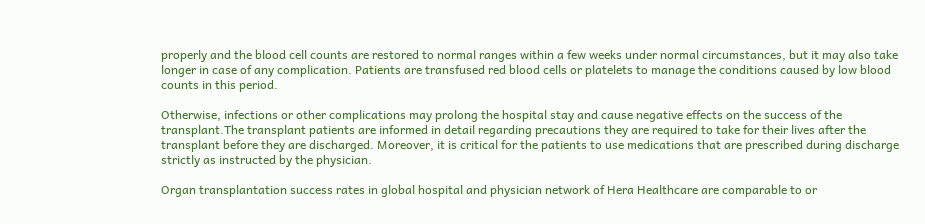properly and the blood cell counts are restored to normal ranges within a few weeks under normal circumstances, but it may also take longer in case of any complication. Patients are transfused red blood cells or platelets to manage the conditions caused by low blood counts in this period.

Otherwise, infections or other complications may prolong the hospital stay and cause negative effects on the success of the transplant.The transplant patients are informed in detail regarding precautions they are required to take for their lives after the transplant before they are discharged. Moreover, it is critical for the patients to use medications that are prescribed during discharge strictly as instructed by the physician.

Organ transplantation success rates in global hospital and physician network of Hera Healthcare are comparable to or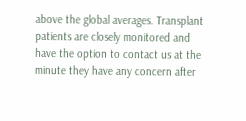above the global averages. Transplant patients are closely monitored and have the option to contact us at the minute they have any concern after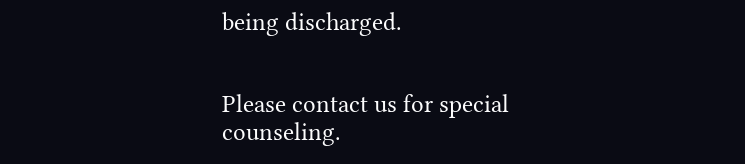being discharged.


Please contact us for special counseling.